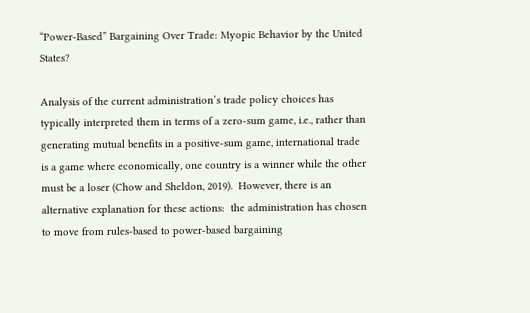“Power-Based” Bargaining Over Trade: Myopic Behavior by the United States?

Analysis of the current administration’s trade policy choices has typically interpreted them in terms of a zero-sum game, i.e., rather than generating mutual benefits in a positive-sum game, international trade is a game where economically, one country is a winner while the other must be a loser (Chow and Sheldon, 2019).  However, there is an alternative explanation for these actions:  the administration has chosen to move from rules-based to power-based bargaining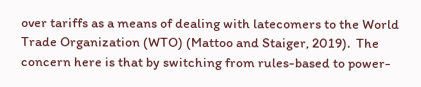over tariffs as a means of dealing with latecomers to the World Trade Organization (WTO) (Mattoo and Staiger, 2019).  The concern here is that by switching from rules-based to power-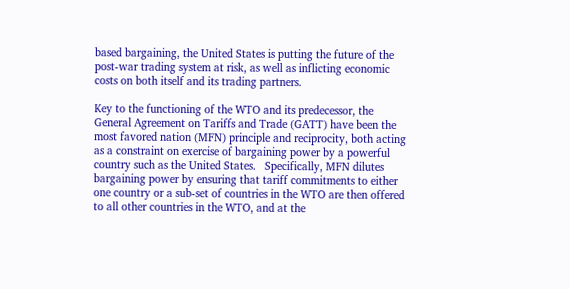based bargaining, the United States is putting the future of the post-war trading system at risk, as well as inflicting economic costs on both itself and its trading partners.

Key to the functioning of the WTO and its predecessor, the General Agreement on Tariffs and Trade (GATT) have been the most favored nation (MFN) principle and reciprocity, both acting as a constraint on exercise of bargaining power by a powerful country such as the United States.   Specifically, MFN dilutes bargaining power by ensuring that tariff commitments to either one country or a sub-set of countries in the WTO are then offered to all other countries in the WTO, and at the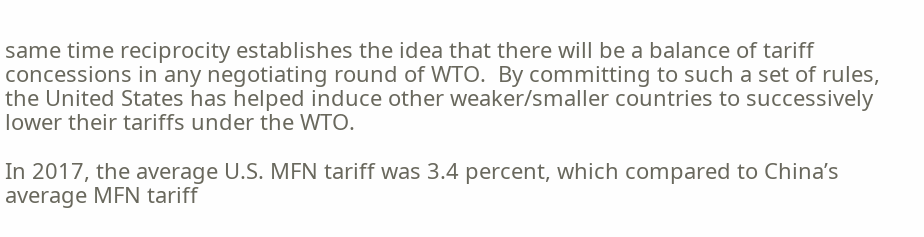same time reciprocity establishes the idea that there will be a balance of tariff concessions in any negotiating round of WTO.  By committing to such a set of rules, the United States has helped induce other weaker/smaller countries to successively lower their tariffs under the WTO.

In 2017, the average U.S. MFN tariff was 3.4 percent, which compared to China’s average MFN tariff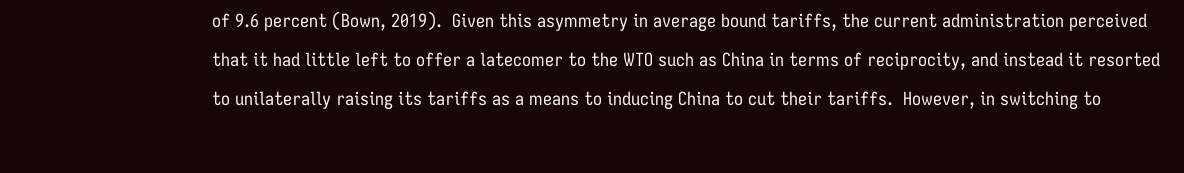of 9.6 percent (Bown, 2019).  Given this asymmetry in average bound tariffs, the current administration perceived that it had little left to offer a latecomer to the WTO such as China in terms of reciprocity, and instead it resorted to unilaterally raising its tariffs as a means to inducing China to cut their tariffs.  However, in switching to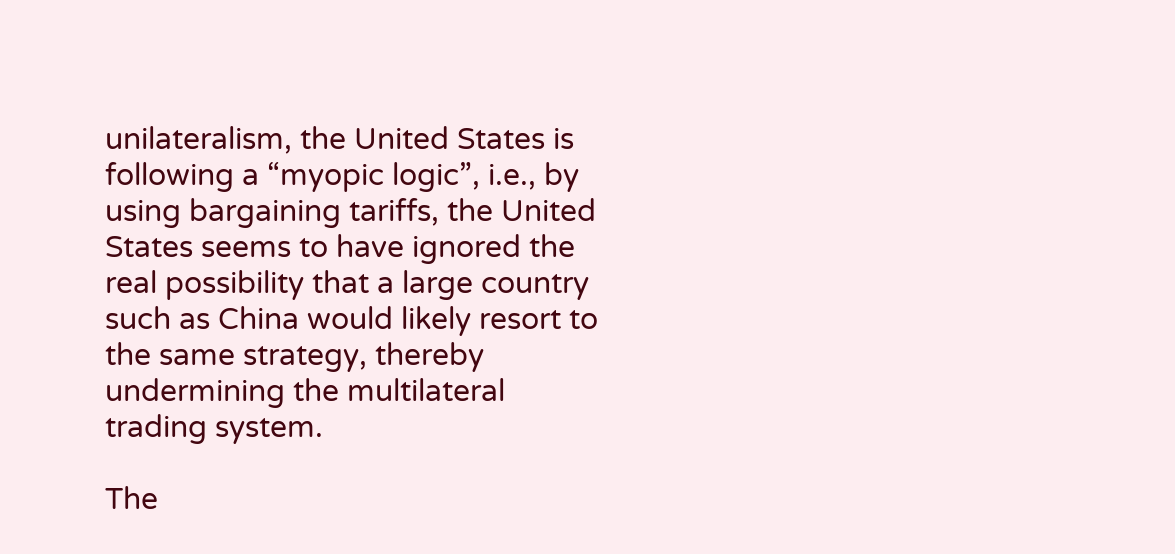unilateralism, the United States is following a “myopic logic”, i.e., by using bargaining tariffs, the United States seems to have ignored the real possibility that a large country such as China would likely resort to the same strategy, thereby undermining the multilateral trading system.

The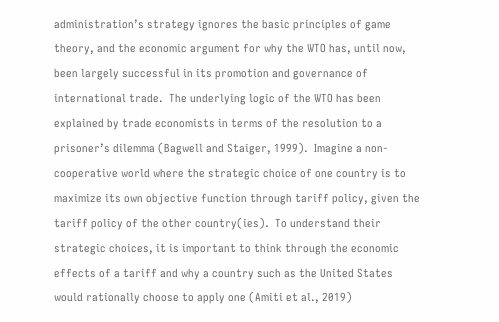administration’s strategy ignores the basic principles of game theory, and the economic argument for why the WTO has, until now, been largely successful in its promotion and governance of international trade.  The underlying logic of the WTO has been explained by trade economists in terms of the resolution to a prisoner’s dilemma (Bagwell and Staiger, 1999).  Imagine a non-cooperative world where the strategic choice of one country is to maximize its own objective function through tariff policy, given the tariff policy of the other country(ies).  To understand their strategic choices, it is important to think through the economic effects of a tariff and why a country such as the United States would rationally choose to apply one (Amiti et al., 2019)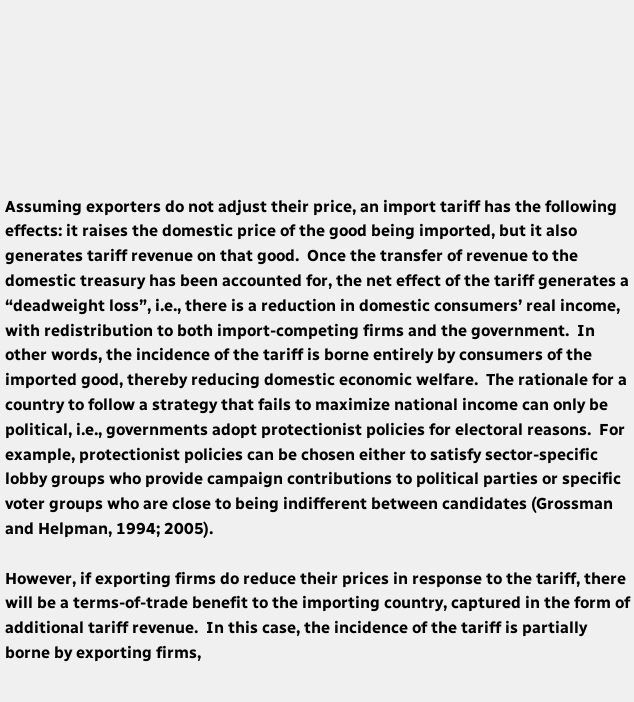Assuming exporters do not adjust their price, an import tariff has the following effects: it raises the domestic price of the good being imported, but it also generates tariff revenue on that good.  Once the transfer of revenue to the domestic treasury has been accounted for, the net effect of the tariff generates a “deadweight loss”, i.e., there is a reduction in domestic consumers’ real income, with redistribution to both import-competing firms and the government.  In other words, the incidence of the tariff is borne entirely by consumers of the imported good, thereby reducing domestic economic welfare.  The rationale for a country to follow a strategy that fails to maximize national income can only be political, i.e., governments adopt protectionist policies for electoral reasons.  For example, protectionist policies can be chosen either to satisfy sector-specific lobby groups who provide campaign contributions to political parties or specific voter groups who are close to being indifferent between candidates (Grossman and Helpman, 1994; 2005).

However, if exporting firms do reduce their prices in response to the tariff, there will be a terms-of-trade benefit to the importing country, captured in the form of additional tariff revenue.  In this case, the incidence of the tariff is partially borne by exporting firms,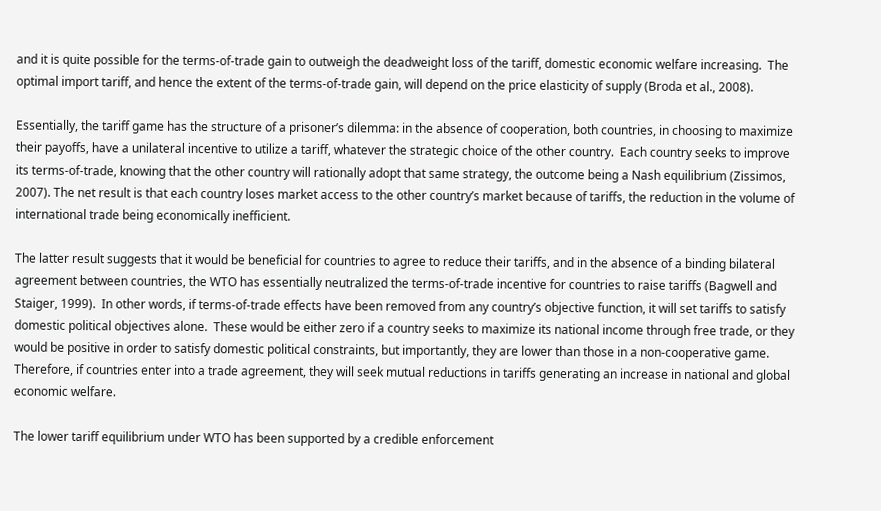and it is quite possible for the terms-of-trade gain to outweigh the deadweight loss of the tariff, domestic economic welfare increasing.  The optimal import tariff, and hence the extent of the terms-of-trade gain, will depend on the price elasticity of supply (Broda et al., 2008).

Essentially, the tariff game has the structure of a prisoner’s dilemma: in the absence of cooperation, both countries, in choosing to maximize their payoffs, have a unilateral incentive to utilize a tariff, whatever the strategic choice of the other country.  Each country seeks to improve its terms-of-trade, knowing that the other country will rationally adopt that same strategy, the outcome being a Nash equilibrium (Zissimos, 2007). The net result is that each country loses market access to the other country’s market because of tariffs, the reduction in the volume of international trade being economically inefficient.

The latter result suggests that it would be beneficial for countries to agree to reduce their tariffs, and in the absence of a binding bilateral agreement between countries, the WTO has essentially neutralized the terms-of-trade incentive for countries to raise tariffs (Bagwell and Staiger, 1999).  In other words, if terms-of-trade effects have been removed from any country’s objective function, it will set tariffs to satisfy domestic political objectives alone.  These would be either zero if a country seeks to maximize its national income through free trade, or they would be positive in order to satisfy domestic political constraints, but importantly, they are lower than those in a non-cooperative game.  Therefore, if countries enter into a trade agreement, they will seek mutual reductions in tariffs generating an increase in national and global economic welfare.

The lower tariff equilibrium under WTO has been supported by a credible enforcement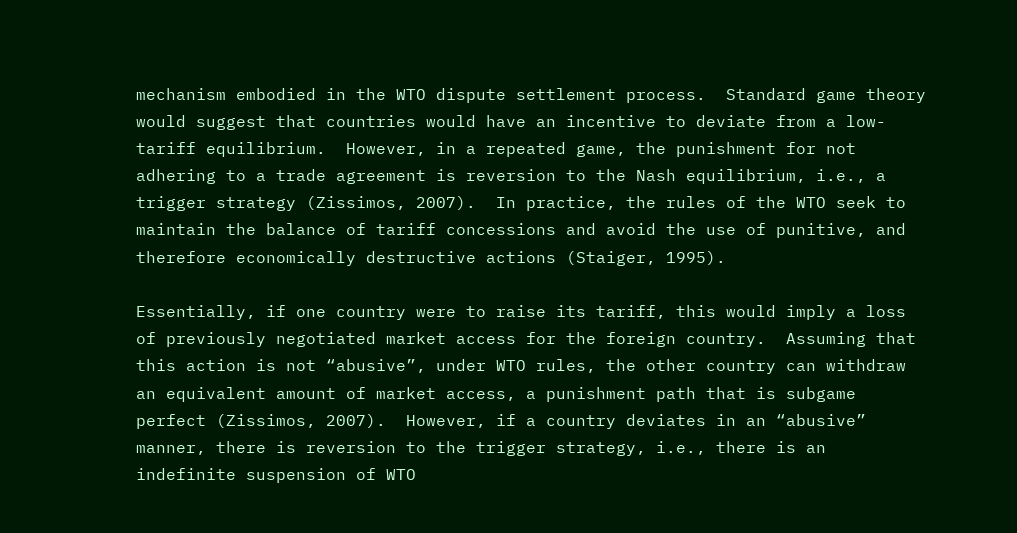mechanism embodied in the WTO dispute settlement process.  Standard game theory would suggest that countries would have an incentive to deviate from a low-tariff equilibrium.  However, in a repeated game, the punishment for not adhering to a trade agreement is reversion to the Nash equilibrium, i.e., a trigger strategy (Zissimos, 2007).  In practice, the rules of the WTO seek to maintain the balance of tariff concessions and avoid the use of punitive, and therefore economically destructive actions (Staiger, 1995).

Essentially, if one country were to raise its tariff, this would imply a loss of previously negotiated market access for the foreign country.  Assuming that this action is not “abusive”, under WTO rules, the other country can withdraw an equivalent amount of market access, a punishment path that is subgame perfect (Zissimos, 2007).  However, if a country deviates in an “abusive” manner, there is reversion to the trigger strategy, i.e., there is an indefinite suspension of WTO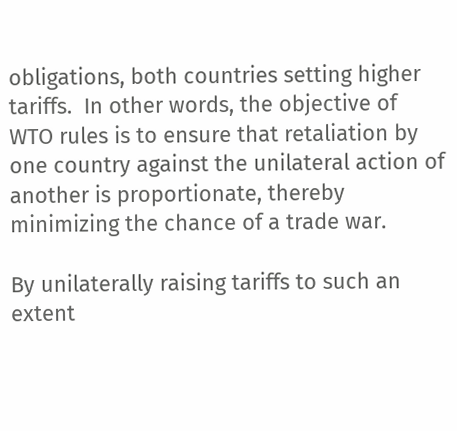obligations, both countries setting higher tariffs.  In other words, the objective of WTO rules is to ensure that retaliation by one country against the unilateral action of another is proportionate, thereby minimizing the chance of a trade war.

By unilaterally raising tariffs to such an extent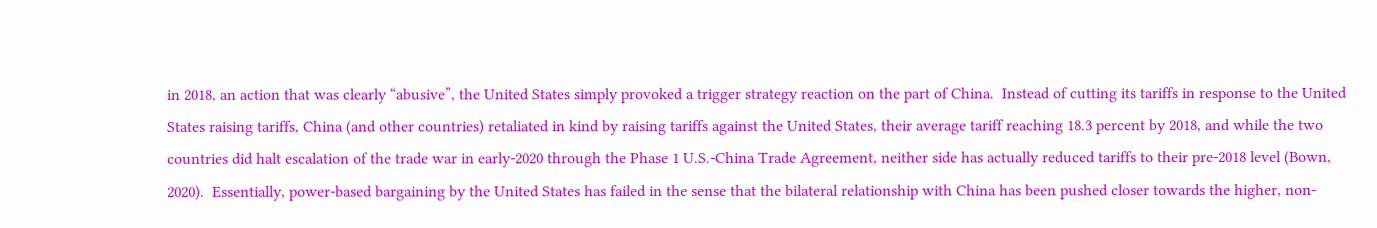in 2018, an action that was clearly “abusive”, the United States simply provoked a trigger strategy reaction on the part of China.  Instead of cutting its tariffs in response to the United States raising tariffs, China (and other countries) retaliated in kind by raising tariffs against the United States, their average tariff reaching 18.3 percent by 2018, and while the two countries did halt escalation of the trade war in early-2020 through the Phase 1 U.S.-China Trade Agreement, neither side has actually reduced tariffs to their pre-2018 level (Bown, 2020).  Essentially, power-based bargaining by the United States has failed in the sense that the bilateral relationship with China has been pushed closer towards the higher, non-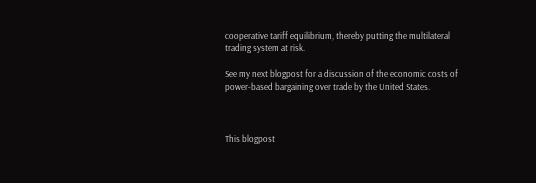cooperative tariff equilibrium, thereby putting the multilateral trading system at risk.

See my next blogpost for a discussion of the economic costs of power-based bargaining over trade by the United States.



This blogpost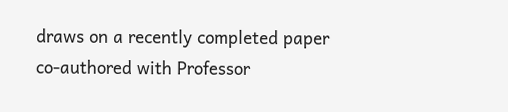draws on a recently completed paper co-authored with Professor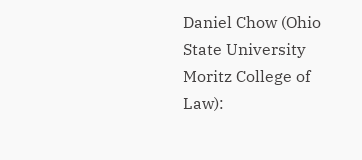Daniel Chow (Ohio State University Moritz College of Law):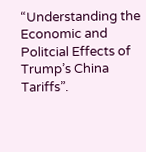“Understanding the Economic and Politcial Effects of Trump’s China Tariffs”.